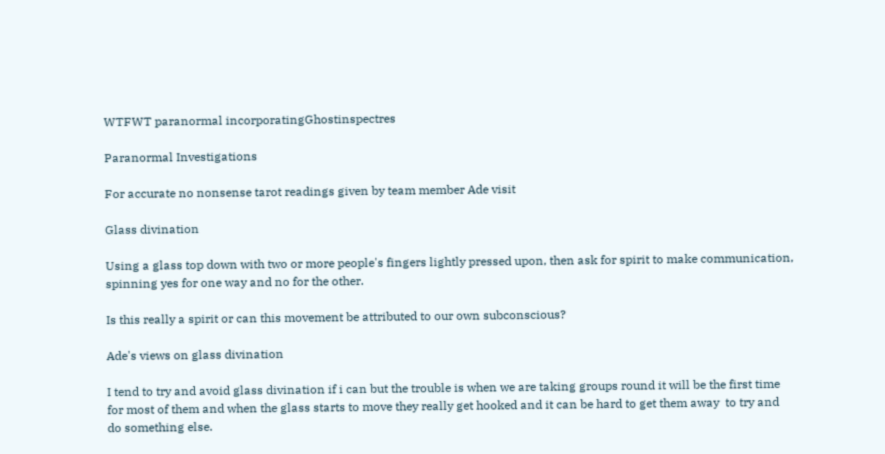WTFWT paranormal incorporatingGhostinspectres

Paranormal Investigations

For accurate no nonsense tarot readings given by team member Ade visit

Glass divination

Using a glass top down with two or more people's fingers lightly pressed upon, then ask for spirit to make communication, spinning yes for one way and no for the other.

Is this really a spirit or can this movement be attributed to our own subconscious?

Ade's views on glass divination

I tend to try and avoid glass divination if i can but the trouble is when we are taking groups round it will be the first time for most of them and when the glass starts to move they really get hooked and it can be hard to get them away  to try and do something else.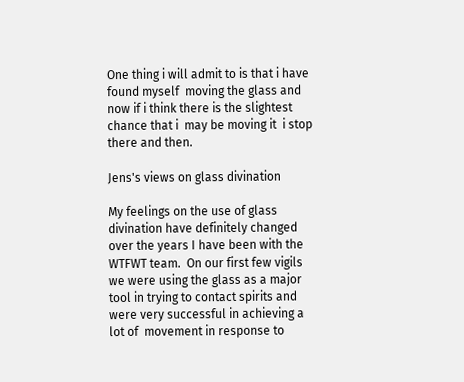One thing i will admit to is that i have found myself  moving the glass and now if i think there is the slightest chance that i  may be moving it  i stop  there and then.

Jens's views on glass divination

My feelings on the use of glass divination have definitely changed over the years I have been with the WTFWT team.  On our first few vigils we were using the glass as a major tool in trying to contact spirits and were very successful in achieving a lot of  movement in response to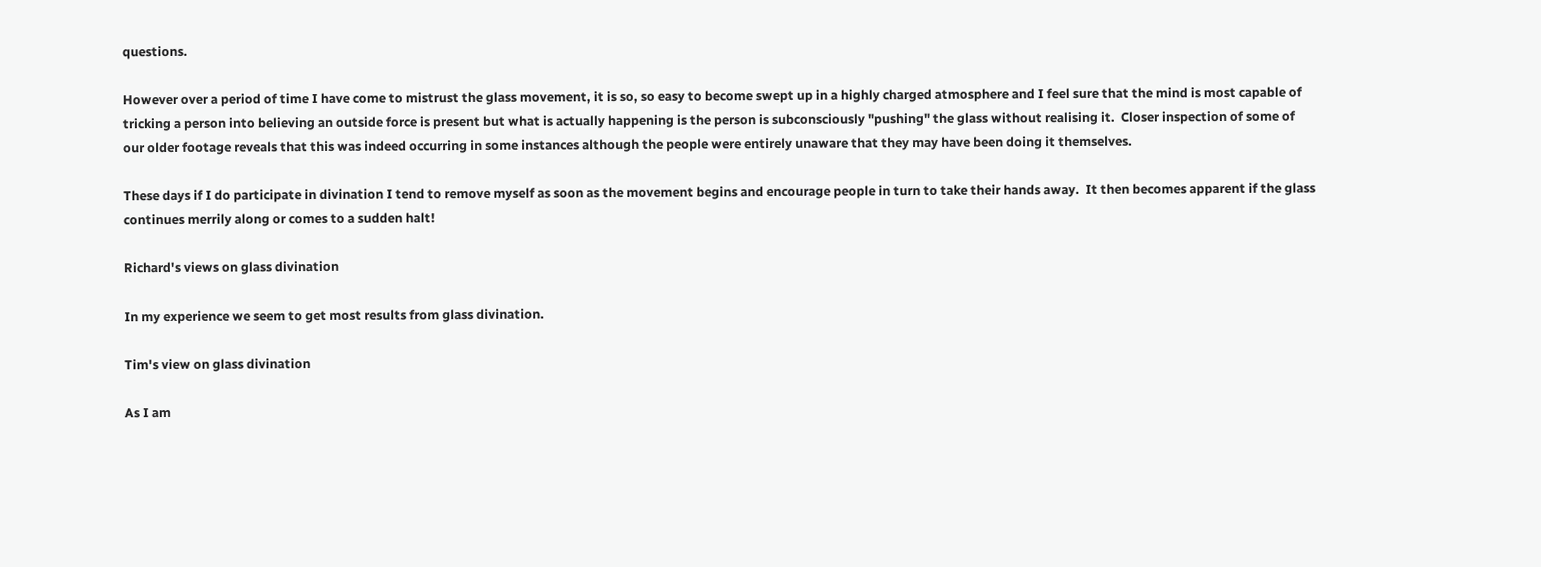questions.

However over a period of time I have come to mistrust the glass movement, it is so, so easy to become swept up in a highly charged atmosphere and I feel sure that the mind is most capable of  tricking a person into believing an outside force is present but what is actually happening is the person is subconsciously "pushing" the glass without realising it.  Closer inspection of some of our older footage reveals that this was indeed occurring in some instances although the people were entirely unaware that they may have been doing it themselves.

These days if I do participate in divination I tend to remove myself as soon as the movement begins and encourage people in turn to take their hands away.  It then becomes apparent if the glass continues merrily along or comes to a sudden halt!

Richard's views on glass divination

In my experience we seem to get most results from glass divination.

Tim's view on glass divination

As I am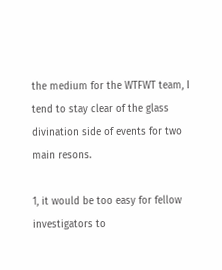the medium for the WTFWT team, I tend to stay clear of the glass divination side of events for two main resons.

1, it would be too easy for fellow investigators to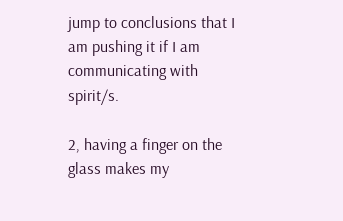jump to conclusions that I am pushing it if I am communicating with spirit/s.

2, having a finger on the glass makes my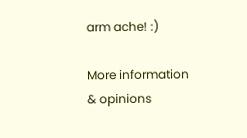arm ache! :)

More information & opinions